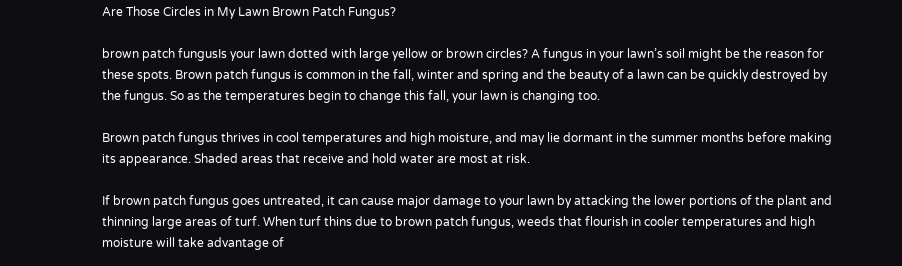Are Those Circles in My Lawn Brown Patch Fungus?

brown patch fungusIs your lawn dotted with large yellow or brown circles? A fungus in your lawn’s soil might be the reason for these spots. Brown patch fungus is common in the fall, winter and spring and the beauty of a lawn can be quickly destroyed by the fungus. So as the temperatures begin to change this fall, your lawn is changing too.

Brown patch fungus thrives in cool temperatures and high moisture, and may lie dormant in the summer months before making its appearance. Shaded areas that receive and hold water are most at risk.

If brown patch fungus goes untreated, it can cause major damage to your lawn by attacking the lower portions of the plant and thinning large areas of turf. When turf thins due to brown patch fungus, weeds that flourish in cooler temperatures and high moisture will take advantage of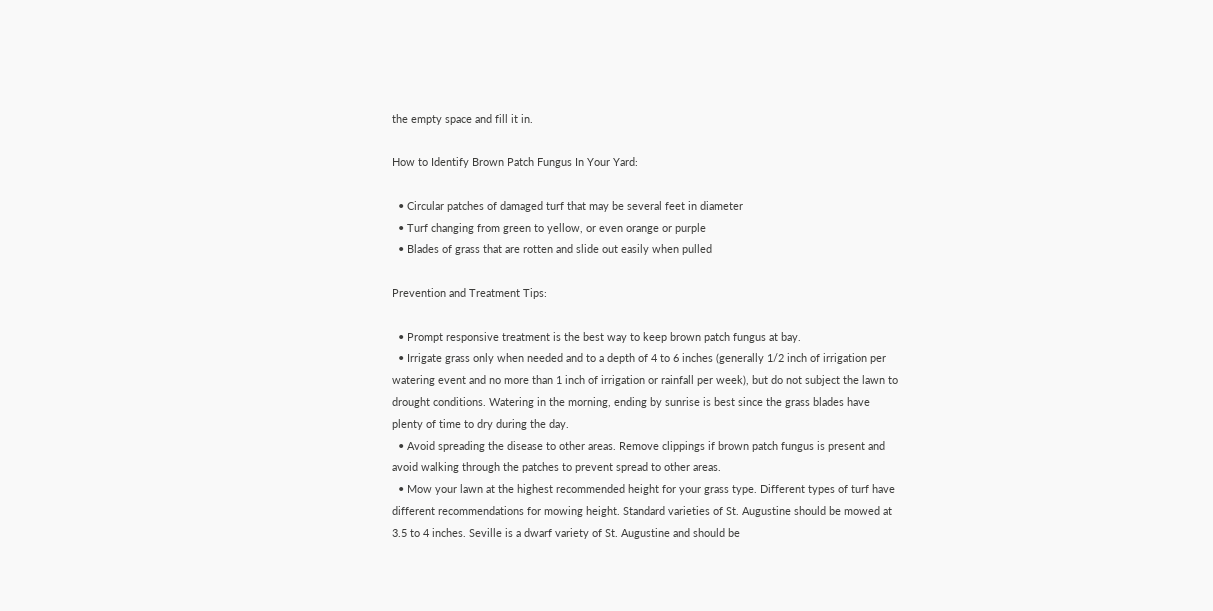the empty space and fill it in.

How to Identify Brown Patch Fungus In Your Yard:

  • Circular patches of damaged turf that may be several feet in diameter
  • Turf changing from green to yellow, or even orange or purple
  • Blades of grass that are rotten and slide out easily when pulled

Prevention and Treatment Tips:

  • Prompt responsive treatment is the best way to keep brown patch fungus at bay.
  • Irrigate grass only when needed and to a depth of 4 to 6 inches (generally 1/2 inch of irrigation per watering event and no more than 1 inch of irrigation or rainfall per week), but do not subject the lawn to drought conditions. Watering in the morning, ending by sunrise is best since the grass blades have plenty of time to dry during the day.
  • Avoid spreading the disease to other areas. Remove clippings if brown patch fungus is present and avoid walking through the patches to prevent spread to other areas.
  • Mow your lawn at the highest recommended height for your grass type. Different types of turf have different recommendations for mowing height. Standard varieties of St. Augustine should be mowed at 3.5 to 4 inches. Seville is a dwarf variety of St. Augustine and should be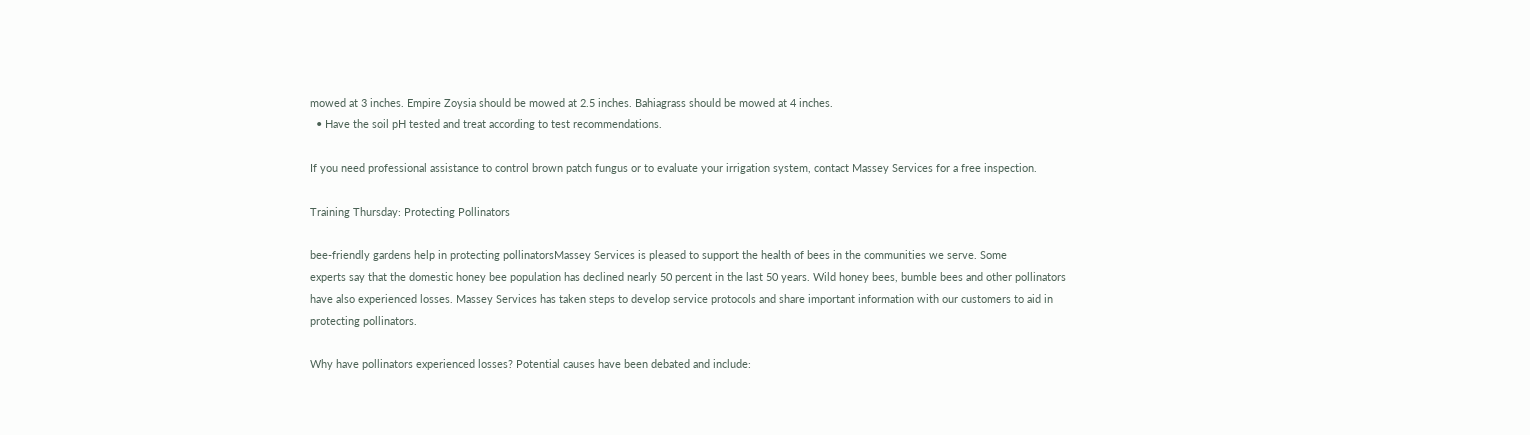mowed at 3 inches. Empire Zoysia should be mowed at 2.5 inches. Bahiagrass should be mowed at 4 inches.
  • Have the soil pH tested and treat according to test recommendations.

If you need professional assistance to control brown patch fungus or to evaluate your irrigation system, contact Massey Services for a free inspection.

Training Thursday: Protecting Pollinators

bee-friendly gardens help in protecting pollinatorsMassey Services is pleased to support the health of bees in the communities we serve. Some
experts say that the domestic honey bee population has declined nearly 50 percent in the last 50 years. Wild honey bees, bumble bees and other pollinators have also experienced losses. Massey Services has taken steps to develop service protocols and share important information with our customers to aid in protecting pollinators.

Why have pollinators experienced losses? Potential causes have been debated and include: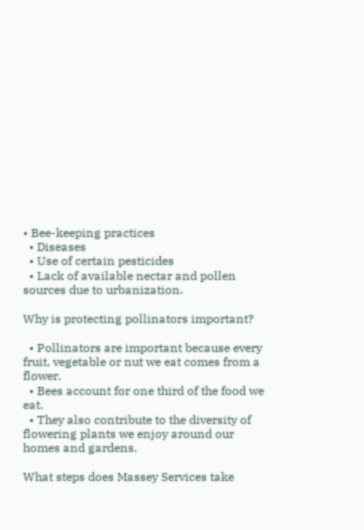• Bee-keeping practices
  • Diseases
  • Use of certain pesticides
  • Lack of available nectar and pollen sources due to urbanization.

Why is protecting pollinators important?

  • Pollinators are important because every fruit, vegetable or nut we eat comes from a flower.
  • Bees account for one third of the food we eat.
  • They also contribute to the diversity of flowering plants we enjoy around our homes and gardens.

What steps does Massey Services take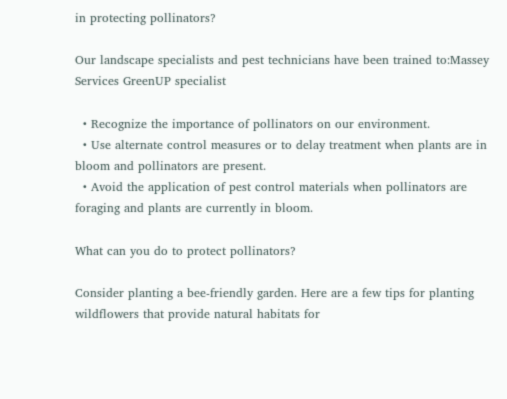in protecting pollinators?

Our landscape specialists and pest technicians have been trained to:Massey Services GreenUP specialist

  • Recognize the importance of pollinators on our environment.
  • Use alternate control measures or to delay treatment when plants are in bloom and pollinators are present.
  • Avoid the application of pest control materials when pollinators are foraging and plants are currently in bloom.

What can you do to protect pollinators?

Consider planting a bee-friendly garden. Here are a few tips for planting wildflowers that provide natural habitats for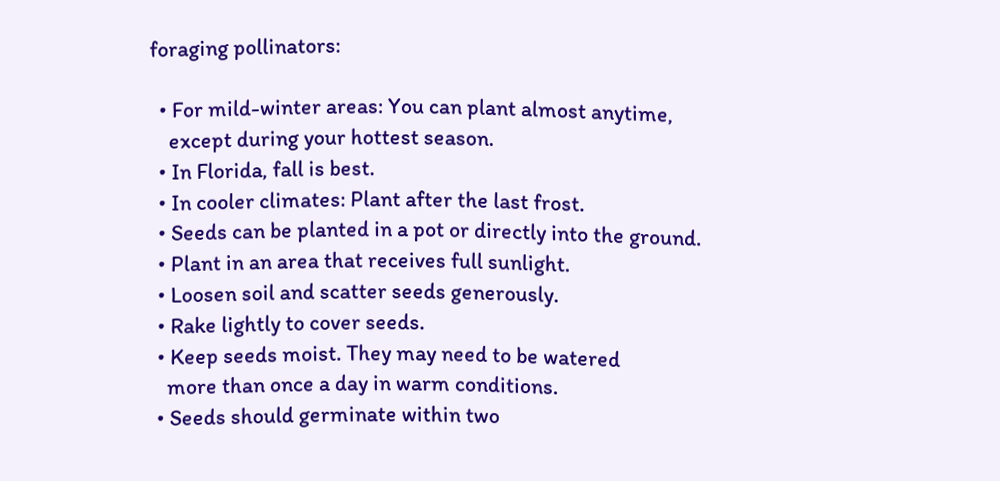foraging pollinators:

  • For mild-winter areas: You can plant almost anytime,
    except during your hottest season.
  • In Florida, fall is best.
  • In cooler climates: Plant after the last frost.
  • Seeds can be planted in a pot or directly into the ground.
  • Plant in an area that receives full sunlight.
  • Loosen soil and scatter seeds generously.
  • Rake lightly to cover seeds.
  • Keep seeds moist. They may need to be watered
    more than once a day in warm conditions.
  • Seeds should germinate within two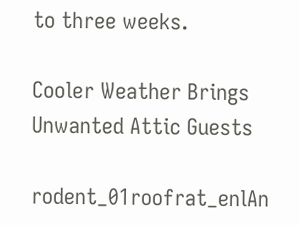to three weeks.

Cooler Weather Brings Unwanted Attic Guests

rodent_01roofrat_enlAn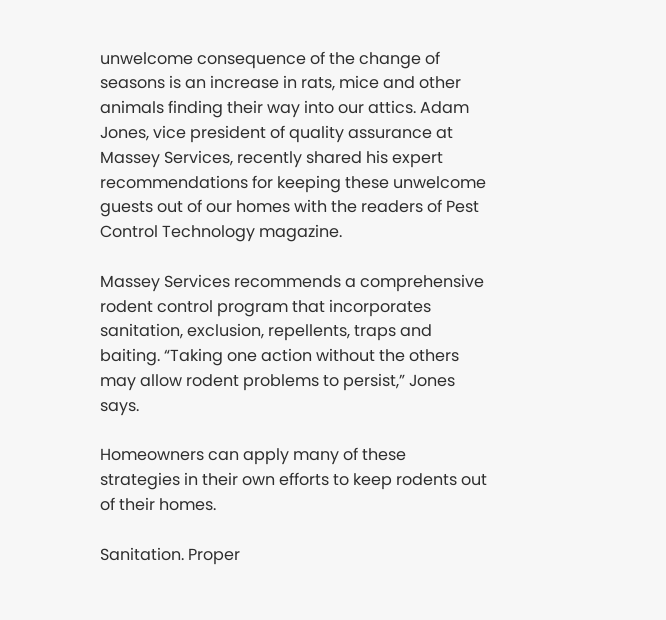unwelcome consequence of the change of seasons is an increase in rats, mice and other animals finding their way into our attics. Adam Jones, vice president of quality assurance at Massey Services, recently shared his expert recommendations for keeping these unwelcome guests out of our homes with the readers of Pest Control Technology magazine.

Massey Services recommends a comprehensive rodent control program that incorporates sanitation, exclusion, repellents, traps and baiting. “Taking one action without the others may allow rodent problems to persist,” Jones says.

Homeowners can apply many of these strategies in their own efforts to keep rodents out of their homes.

Sanitation. Proper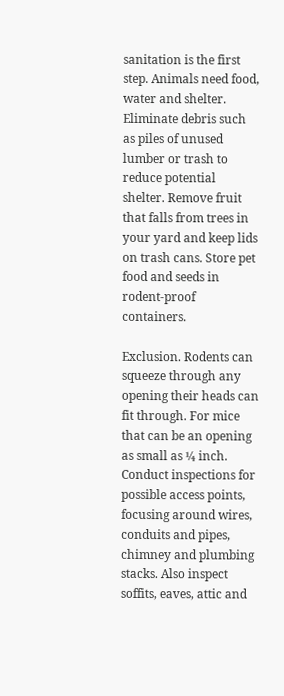sanitation is the first step. Animals need food, water and shelter. Eliminate debris such as piles of unused lumber or trash to reduce potential shelter. Remove fruit that falls from trees in your yard and keep lids on trash cans. Store pet food and seeds in rodent-proof containers.

Exclusion. Rodents can squeeze through any opening their heads can fit through. For mice that can be an opening as small as ¼ inch. Conduct inspections for possible access points, focusing around wires, conduits and pipes, chimney and plumbing stacks. Also inspect soffits, eaves, attic and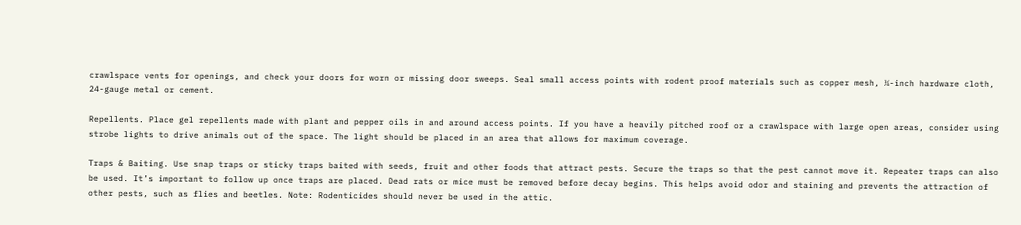crawlspace vents for openings, and check your doors for worn or missing door sweeps. Seal small access points with rodent proof materials such as copper mesh, ¼-inch hardware cloth, 24-gauge metal or cement.

Repellents. Place gel repellents made with plant and pepper oils in and around access points. If you have a heavily pitched roof or a crawlspace with large open areas, consider using strobe lights to drive animals out of the space. The light should be placed in an area that allows for maximum coverage.

Traps & Baiting. Use snap traps or sticky traps baited with seeds, fruit and other foods that attract pests. Secure the traps so that the pest cannot move it. Repeater traps can also be used. It’s important to follow up once traps are placed. Dead rats or mice must be removed before decay begins. This helps avoid odor and staining and prevents the attraction of other pests, such as flies and beetles. Note: Rodenticides should never be used in the attic.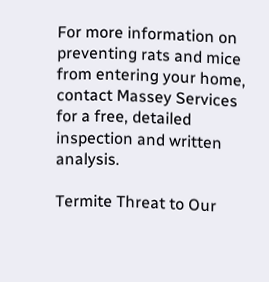For more information on preventing rats and mice from entering your home, contact Massey Services for a free, detailed inspection and written analysis.

Termite Threat to Our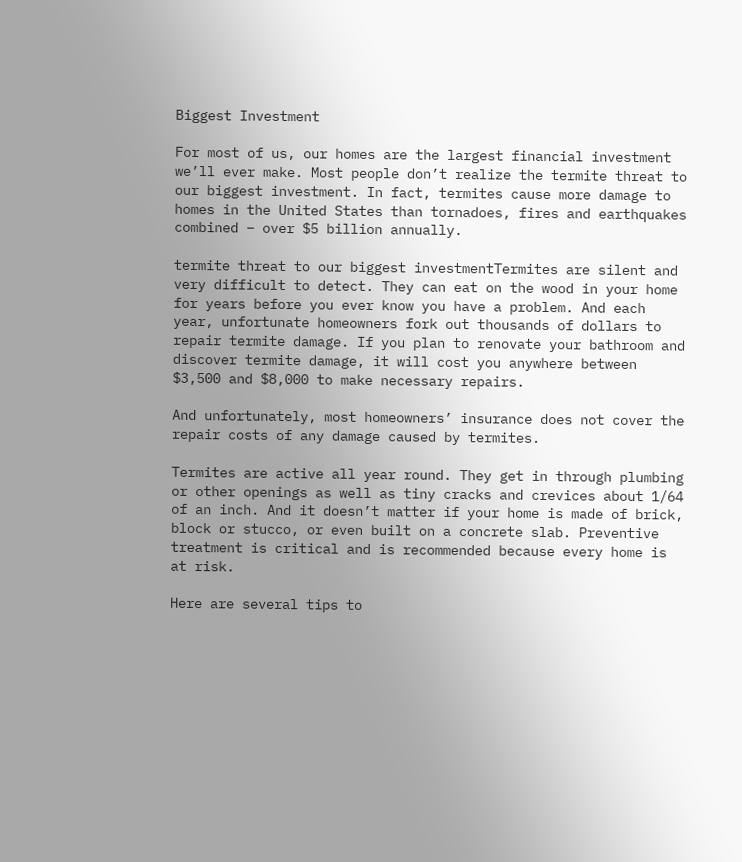Biggest Investment

For most of us, our homes are the largest financial investment we’ll ever make. Most people don’t realize the termite threat to our biggest investment. In fact, termites cause more damage to homes in the United States than tornadoes, fires and earthquakes combined – over $5 billion annually.

termite threat to our biggest investmentTermites are silent and very difficult to detect. They can eat on the wood in your home for years before you ever know you have a problem. And each year, unfortunate homeowners fork out thousands of dollars to repair termite damage. If you plan to renovate your bathroom and discover termite damage, it will cost you anywhere between $3,500 and $8,000 to make necessary repairs.

And unfortunately, most homeowners’ insurance does not cover the repair costs of any damage caused by termites.

Termites are active all year round. They get in through plumbing or other openings as well as tiny cracks and crevices about 1/64 of an inch. And it doesn’t matter if your home is made of brick, block or stucco, or even built on a concrete slab. Preventive treatment is critical and is recommended because every home is at risk.

Here are several tips to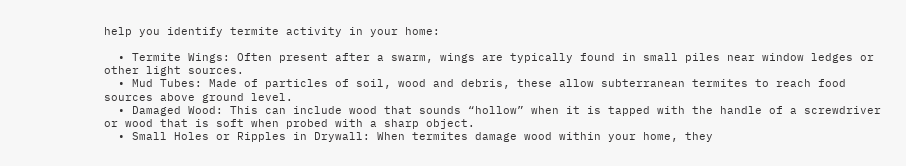help you identify termite activity in your home:

  • Termite Wings: Often present after a swarm, wings are typically found in small piles near window ledges or other light sources.
  • Mud Tubes: Made of particles of soil, wood and debris, these allow subterranean termites to reach food sources above ground level.
  • Damaged Wood: This can include wood that sounds “hollow” when it is tapped with the handle of a screwdriver or wood that is soft when probed with a sharp object.
  • Small Holes or Ripples in Drywall: When termites damage wood within your home, they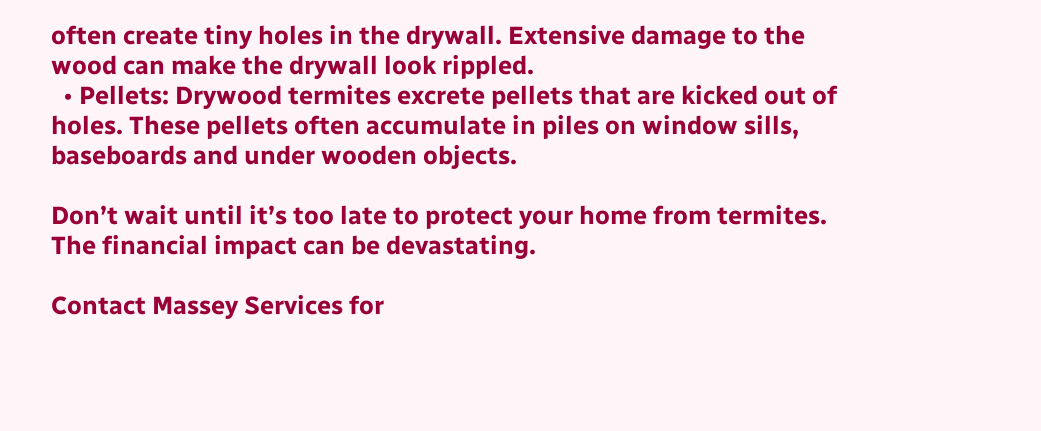often create tiny holes in the drywall. Extensive damage to the wood can make the drywall look rippled.
  • Pellets: Drywood termites excrete pellets that are kicked out of holes. These pellets often accumulate in piles on window sills, baseboards and under wooden objects.

Don’t wait until it’s too late to protect your home from termites. The financial impact can be devastating.

Contact Massey Services for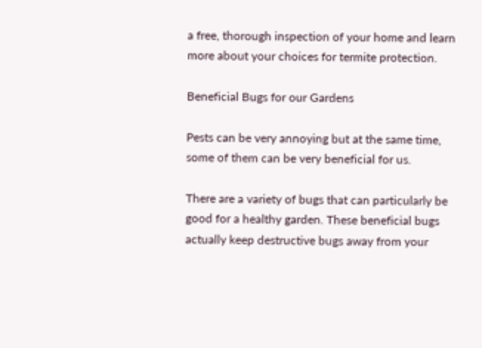a free, thorough inspection of your home and learn more about your choices for termite protection.

Beneficial Bugs for our Gardens

Pests can be very annoying but at the same time, some of them can be very beneficial for us.

There are a variety of bugs that can particularly be good for a healthy garden. These beneficial bugs actually keep destructive bugs away from your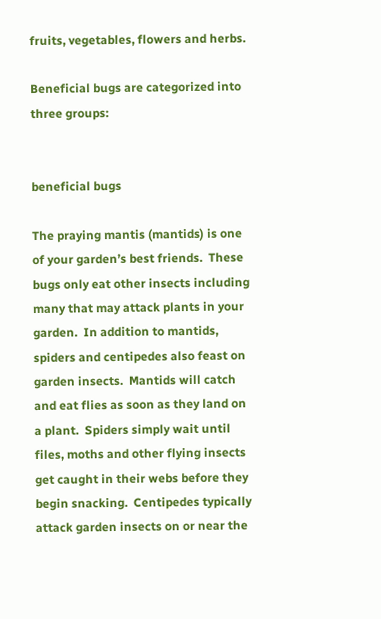fruits, vegetables, flowers and herbs.

Beneficial bugs are categorized into three groups:


beneficial bugs

The praying mantis (mantids) is one of your garden’s best friends.  These bugs only eat other insects including many that may attack plants in your garden.  In addition to mantids, spiders and centipedes also feast on garden insects.  Mantids will catch and eat flies as soon as they land on a plant.  Spiders simply wait until files, moths and other flying insects get caught in their webs before they begin snacking.  Centipedes typically attack garden insects on or near the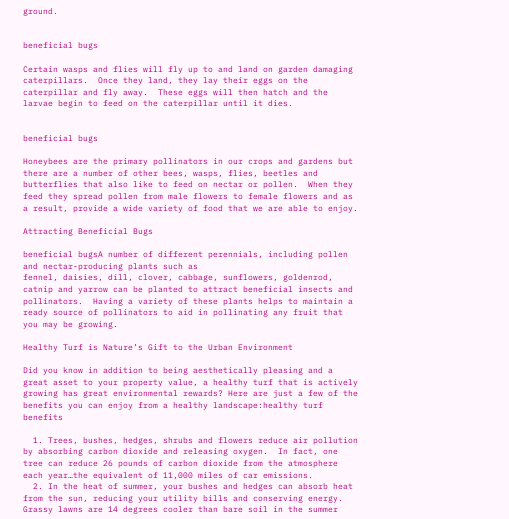ground.


beneficial bugs

Certain wasps and flies will fly up to and land on garden damaging caterpillars.  Once they land, they lay their eggs on the caterpillar and fly away.  These eggs will then hatch and the larvae begin to feed on the caterpillar until it dies.


beneficial bugs

Honeybees are the primary pollinators in our crops and gardens but there are a number of other bees, wasps, flies, beetles and butterflies that also like to feed on nectar or pollen.  When they feed they spread pollen from male flowers to female flowers and as a result, provide a wide variety of food that we are able to enjoy.

Attracting Beneficial Bugs

beneficial bugsA number of different perennials, including pollen and nectar-producing plants such as
fennel, daisies, dill, clover, cabbage, sunflowers, goldenrod, catnip and yarrow can be planted to attract beneficial insects and pollinators.  Having a variety of these plants helps to maintain a ready source of pollinators to aid in pollinating any fruit that you may be growing.

Healthy Turf is Nature’s Gift to the Urban Environment

Did you know in addition to being aesthetically pleasing and a great asset to your property value, a healthy turf that is actively growing has great environmental rewards? Here are just a few of the benefits you can enjoy from a healthy landscape:healthy turf benefits

  1. Trees, bushes, hedges, shrubs and flowers reduce air pollution by absorbing carbon dioxide and releasing oxygen.  In fact, one tree can reduce 26 pounds of carbon dioxide from the atmosphere each year…the equivalent of 11,000 miles of car emissions.
  2. In the heat of summer, your bushes and hedges can absorb heat from the sun, reducing your utility bills and conserving energy. Grassy lawns are 14 degrees cooler than bare soil in the summer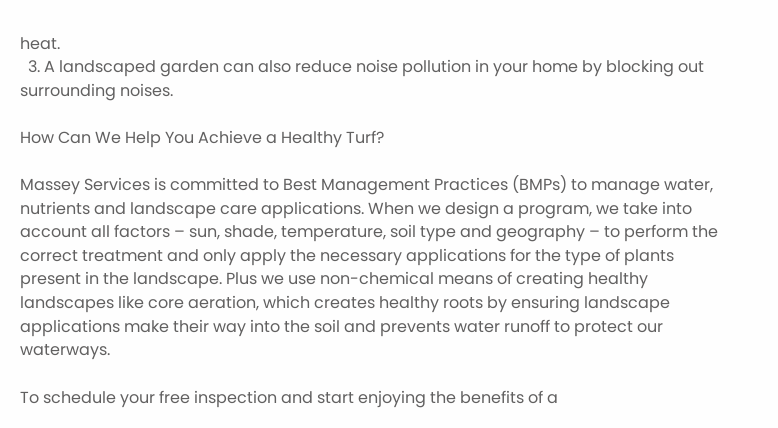heat.
  3. A landscaped garden can also reduce noise pollution in your home by blocking out surrounding noises.

How Can We Help You Achieve a Healthy Turf?

Massey Services is committed to Best Management Practices (BMPs) to manage water, nutrients and landscape care applications. When we design a program, we take into account all factors – sun, shade, temperature, soil type and geography – to perform the correct treatment and only apply the necessary applications for the type of plants present in the landscape. Plus we use non-chemical means of creating healthy landscapes like core aeration, which creates healthy roots by ensuring landscape applications make their way into the soil and prevents water runoff to protect our waterways.

To schedule your free inspection and start enjoying the benefits of a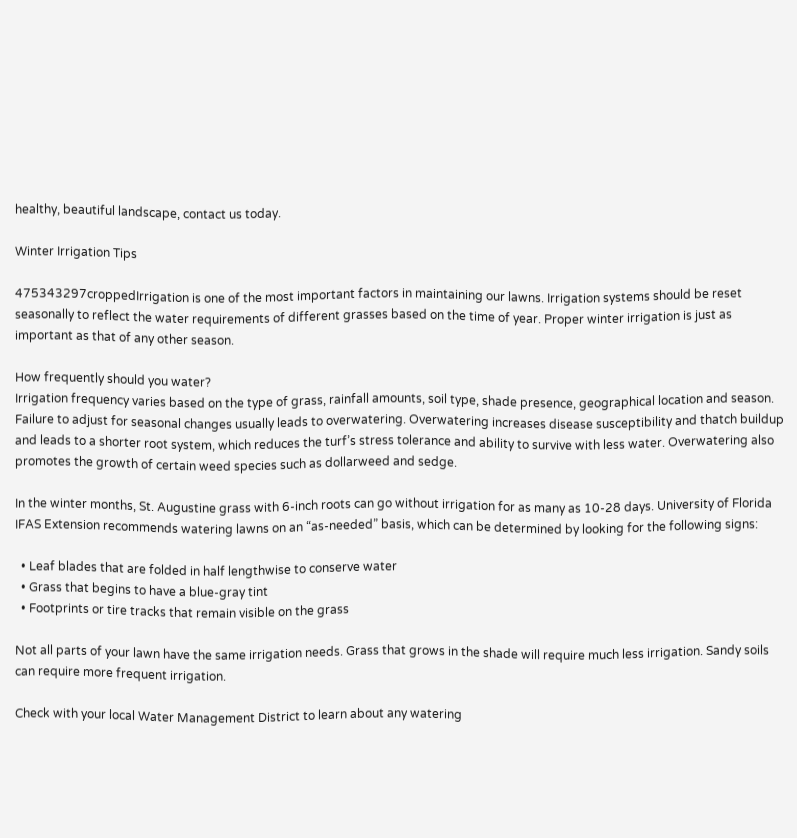healthy, beautiful landscape, contact us today.

Winter Irrigation Tips

475343297croppedIrrigation is one of the most important factors in maintaining our lawns. Irrigation systems should be reset seasonally to reflect the water requirements of different grasses based on the time of year. Proper winter irrigation is just as important as that of any other season.

How frequently should you water?
Irrigation frequency varies based on the type of grass, rainfall amounts, soil type, shade presence, geographical location and season. Failure to adjust for seasonal changes usually leads to overwatering. Overwatering increases disease susceptibility and thatch buildup and leads to a shorter root system, which reduces the turf’s stress tolerance and ability to survive with less water. Overwatering also promotes the growth of certain weed species such as dollarweed and sedge.

In the winter months, St. Augustine grass with 6-inch roots can go without irrigation for as many as 10-28 days. University of Florida IFAS Extension recommends watering lawns on an “as-needed” basis, which can be determined by looking for the following signs:

  • Leaf blades that are folded in half lengthwise to conserve water
  • Grass that begins to have a blue-gray tint
  • Footprints or tire tracks that remain visible on the grass

Not all parts of your lawn have the same irrigation needs. Grass that grows in the shade will require much less irrigation. Sandy soils can require more frequent irrigation.

Check with your local Water Management District to learn about any watering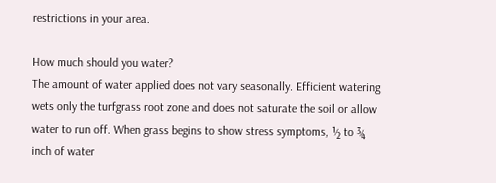restrictions in your area.

How much should you water?
The amount of water applied does not vary seasonally. Efficient watering wets only the turfgrass root zone and does not saturate the soil or allow water to run off. When grass begins to show stress symptoms, ½ to ¾ inch of water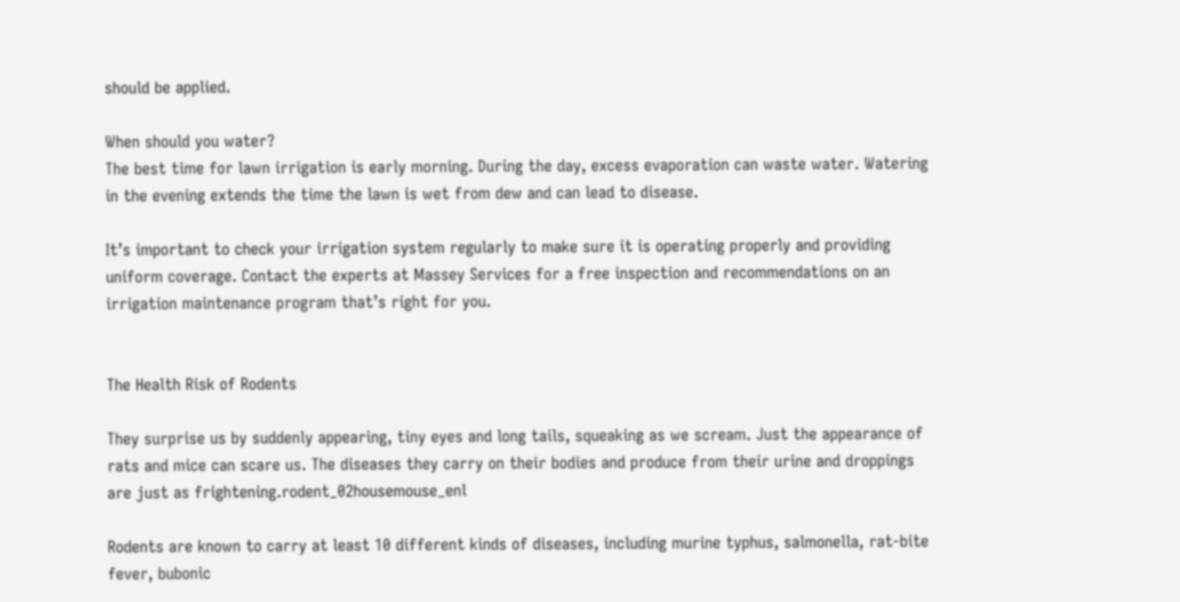should be applied.

When should you water?
The best time for lawn irrigation is early morning. During the day, excess evaporation can waste water. Watering in the evening extends the time the lawn is wet from dew and can lead to disease.

It’s important to check your irrigation system regularly to make sure it is operating properly and providing uniform coverage. Contact the experts at Massey Services for a free inspection and recommendations on an irrigation maintenance program that’s right for you.


The Health Risk of Rodents

They surprise us by suddenly appearing, tiny eyes and long tails, squeaking as we scream. Just the appearance of rats and mice can scare us. The diseases they carry on their bodies and produce from their urine and droppings are just as frightening.rodent_02housemouse_enl

Rodents are known to carry at least 10 different kinds of diseases, including murine typhus, salmonella, rat-bite fever, bubonic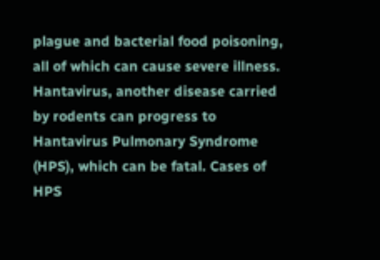plague and bacterial food poisoning, all of which can cause severe illness. Hantavirus, another disease carried by rodents can progress to Hantavirus Pulmonary Syndrome (HPS), which can be fatal. Cases of HPS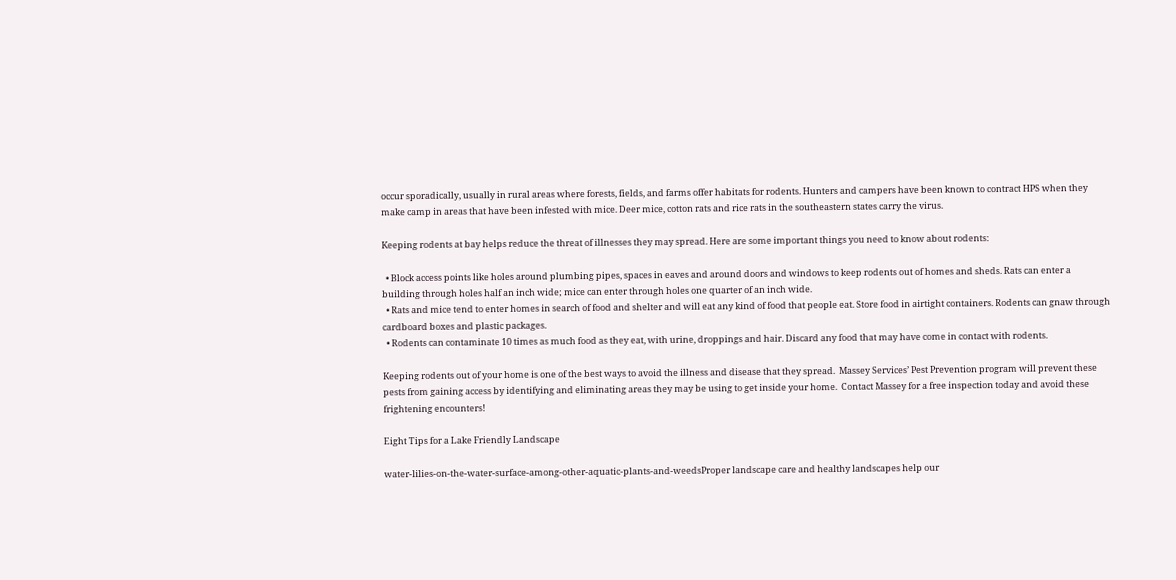occur sporadically, usually in rural areas where forests, fields, and farms offer habitats for rodents. Hunters and campers have been known to contract HPS when they make camp in areas that have been infested with mice. Deer mice, cotton rats and rice rats in the southeastern states carry the virus.

Keeping rodents at bay helps reduce the threat of illnesses they may spread. Here are some important things you need to know about rodents:

  • Block access points like holes around plumbing pipes, spaces in eaves and around doors and windows to keep rodents out of homes and sheds. Rats can enter a building through holes half an inch wide; mice can enter through holes one quarter of an inch wide.
  • Rats and mice tend to enter homes in search of food and shelter and will eat any kind of food that people eat. Store food in airtight containers. Rodents can gnaw through cardboard boxes and plastic packages.
  • Rodents can contaminate 10 times as much food as they eat, with urine, droppings and hair. Discard any food that may have come in contact with rodents.

Keeping rodents out of your home is one of the best ways to avoid the illness and disease that they spread.  Massey Services’ Pest Prevention program will prevent these pests from gaining access by identifying and eliminating areas they may be using to get inside your home.  Contact Massey for a free inspection today and avoid these frightening encounters!

Eight Tips for a Lake Friendly Landscape

water-lilies-on-the-water-surface-among-other-aquatic-plants-and-weedsProper landscape care and healthy landscapes help our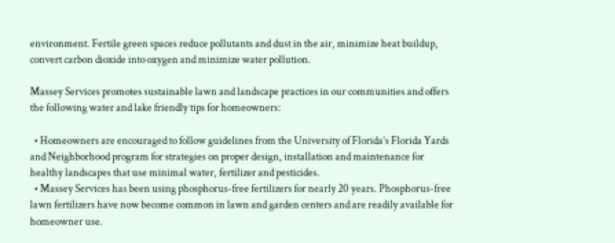environment. Fertile green spaces reduce pollutants and dust in the air, minimize heat buildup, convert carbon dioxide into oxygen and minimize water pollution.

Massey Services promotes sustainable lawn and landscape practices in our communities and offers the following water and lake friendly tips for homeowners:

  • Homeowners are encouraged to follow guidelines from the University of Florida’s Florida Yards and Neighborhood program for strategies on proper design, installation and maintenance for healthy landscapes that use minimal water, fertilizer and pesticides.
  • Massey Services has been using phosphorus-free fertilizers for nearly 20 years. Phosphorus-free lawn fertilizers have now become common in lawn and garden centers and are readily available for homeowner use.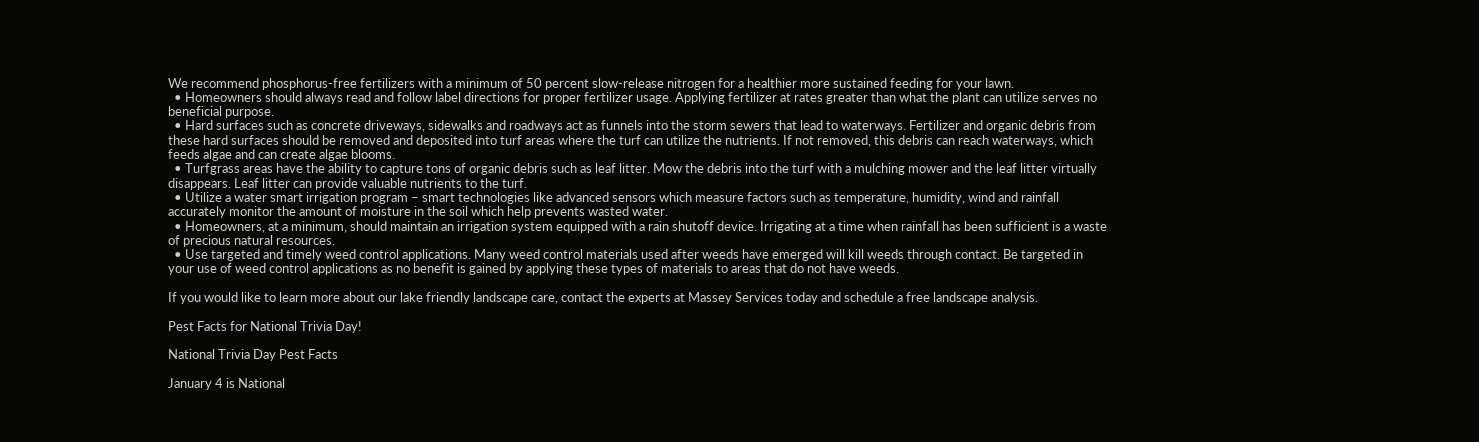We recommend phosphorus-free fertilizers with a minimum of 50 percent slow-release nitrogen for a healthier more sustained feeding for your lawn.
  • Homeowners should always read and follow label directions for proper fertilizer usage. Applying fertilizer at rates greater than what the plant can utilize serves no beneficial purpose.
  • Hard surfaces such as concrete driveways, sidewalks and roadways act as funnels into the storm sewers that lead to waterways. Fertilizer and organic debris from these hard surfaces should be removed and deposited into turf areas where the turf can utilize the nutrients. If not removed, this debris can reach waterways, which feeds algae and can create algae blooms.
  • Turfgrass areas have the ability to capture tons of organic debris such as leaf litter. Mow the debris into the turf with a mulching mower and the leaf litter virtually disappears. Leaf litter can provide valuable nutrients to the turf.
  • Utilize a water smart irrigation program – smart technologies like advanced sensors which measure factors such as temperature, humidity, wind and rainfall accurately monitor the amount of moisture in the soil which help prevents wasted water.
  • Homeowners, at a minimum, should maintain an irrigation system equipped with a rain shutoff device. Irrigating at a time when rainfall has been sufficient is a waste of precious natural resources.
  • Use targeted and timely weed control applications. Many weed control materials used after weeds have emerged will kill weeds through contact. Be targeted in your use of weed control applications as no benefit is gained by applying these types of materials to areas that do not have weeds.

If you would like to learn more about our lake friendly landscape care, contact the experts at Massey Services today and schedule a free landscape analysis.

Pest Facts for National Trivia Day!

National Trivia Day Pest Facts

January 4 is National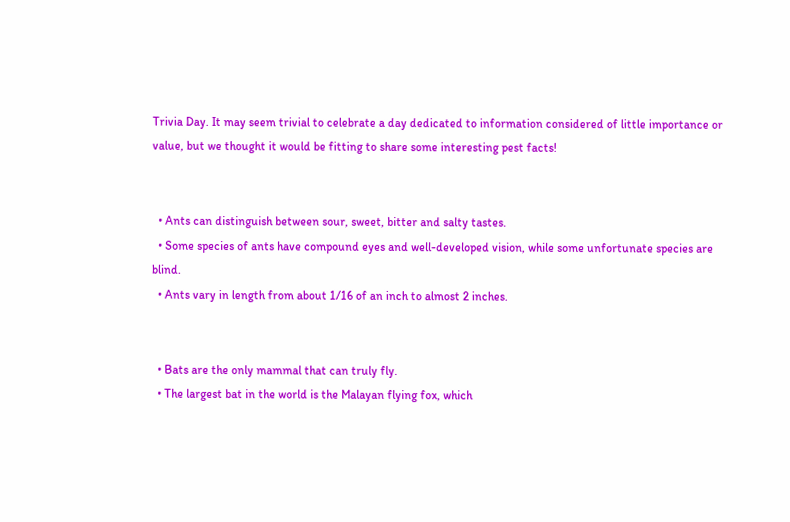Trivia Day. It may seem trivial to celebrate a day dedicated to information considered of little importance or value, but we thought it would be fitting to share some interesting pest facts!


  • Ants can distinguish between sour, sweet, bitter and salty tastes.
  • Some species of ants have compound eyes and well-developed vision, while some unfortunate species are blind.
  • Ants vary in length from about 1/16 of an inch to almost 2 inches.


  • Bats are the only mammal that can truly fly.
  • The largest bat in the world is the Malayan flying fox, which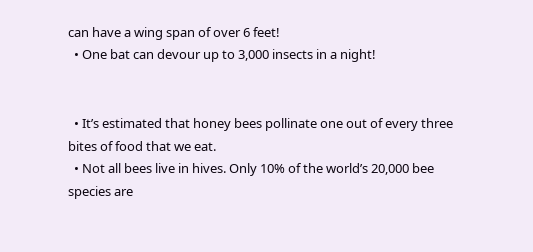can have a wing span of over 6 feet!
  • One bat can devour up to 3,000 insects in a night!


  • It’s estimated that honey bees pollinate one out of every three bites of food that we eat.
  • Not all bees live in hives. Only 10% of the world’s 20,000 bee species are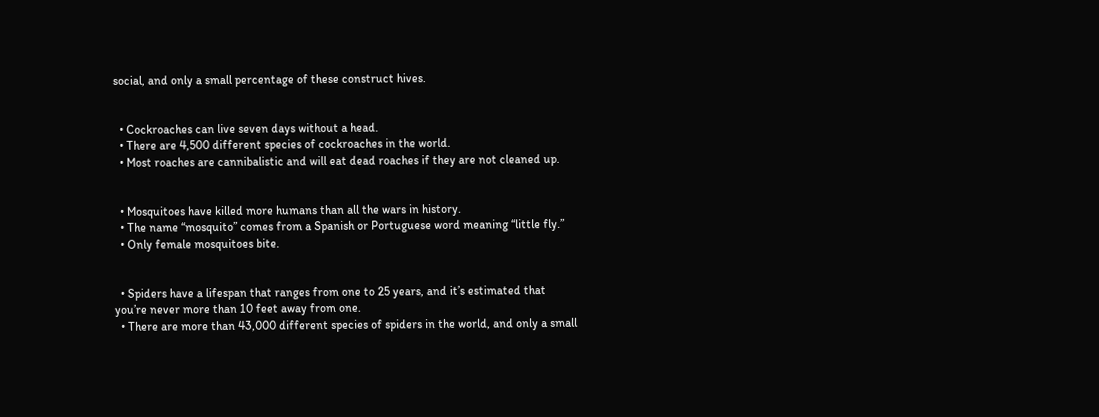social, and only a small percentage of these construct hives.


  • Cockroaches can live seven days without a head.
  • There are 4,500 different species of cockroaches in the world.
  • Most roaches are cannibalistic and will eat dead roaches if they are not cleaned up.


  • Mosquitoes have killed more humans than all the wars in history.
  • The name “mosquito” comes from a Spanish or Portuguese word meaning “little fly.”
  • Only female mosquitoes bite.


  • Spiders have a lifespan that ranges from one to 25 years, and it’s estimated that you’re never more than 10 feet away from one.
  • There are more than 43,000 different species of spiders in the world, and only a small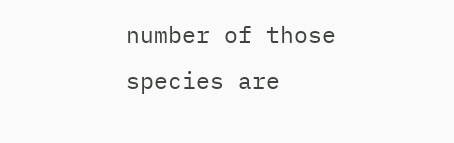number of those species are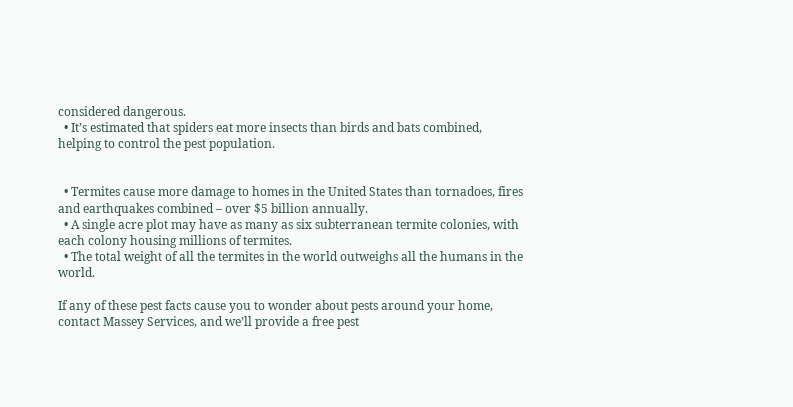considered dangerous.
  • It’s estimated that spiders eat more insects than birds and bats combined, helping to control the pest population.


  • Termites cause more damage to homes in the United States than tornadoes, fires and earthquakes combined – over $5 billion annually.
  • A single acre plot may have as many as six subterranean termite colonies, with each colony housing millions of termites.
  • The total weight of all the termites in the world outweighs all the humans in the world.

If any of these pest facts cause you to wonder about pests around your home, contact Massey Services, and we’ll provide a free pest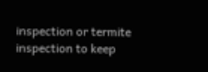inspection or termite inspection to keep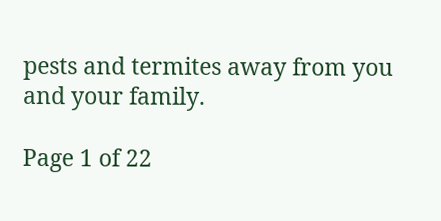pests and termites away from you and your family.

Page 1 of 22